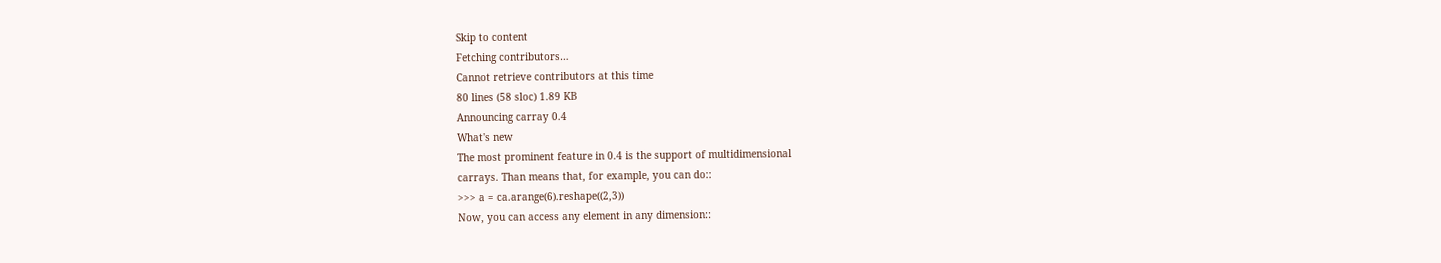Skip to content
Fetching contributors…
Cannot retrieve contributors at this time
80 lines (58 sloc) 1.89 KB
Announcing carray 0.4
What's new
The most prominent feature in 0.4 is the support of multidimensional
carrays. Than means that, for example, you can do::
>>> a = ca.arange(6).reshape((2,3))
Now, you can access any element in any dimension::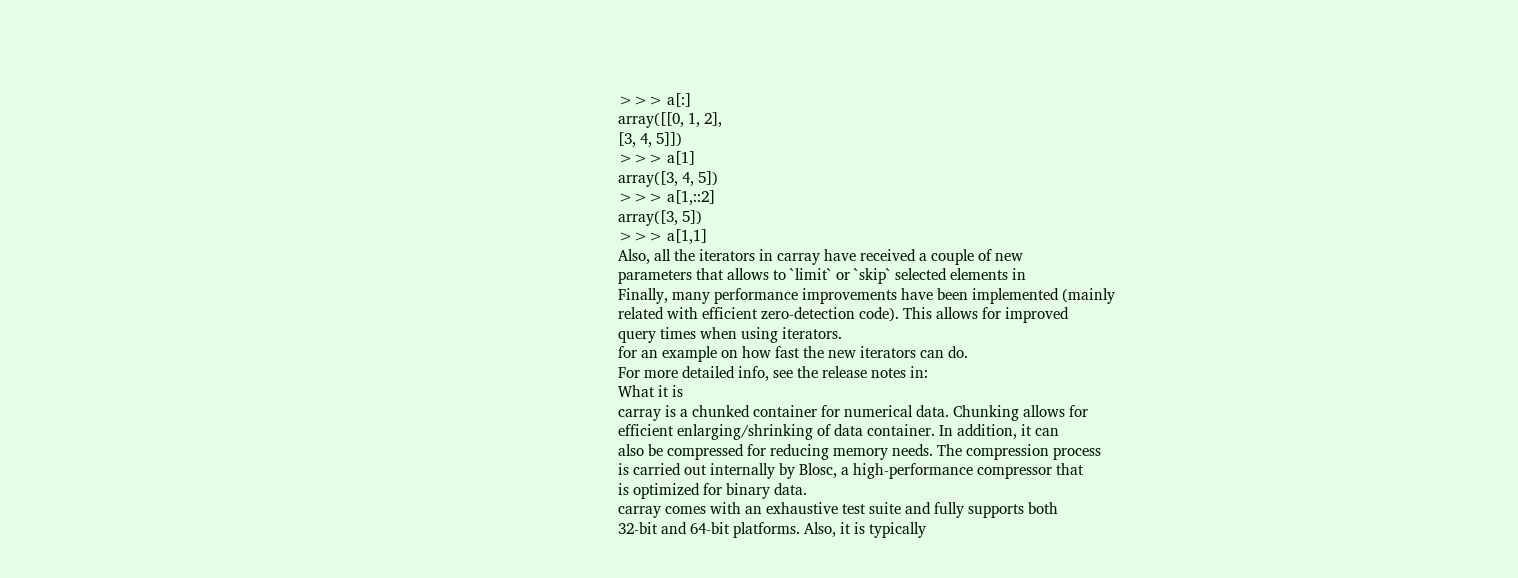>>> a[:]
array([[0, 1, 2],
[3, 4, 5]])
>>> a[1]
array([3, 4, 5])
>>> a[1,::2]
array([3, 5])
>>> a[1,1]
Also, all the iterators in carray have received a couple of new
parameters that allows to `limit` or `skip` selected elements in
Finally, many performance improvements have been implemented (mainly
related with efficient zero-detection code). This allows for improved
query times when using iterators.
for an example on how fast the new iterators can do.
For more detailed info, see the release notes in:
What it is
carray is a chunked container for numerical data. Chunking allows for
efficient enlarging/shrinking of data container. In addition, it can
also be compressed for reducing memory needs. The compression process
is carried out internally by Blosc, a high-performance compressor that
is optimized for binary data.
carray comes with an exhaustive test suite and fully supports both
32-bit and 64-bit platforms. Also, it is typically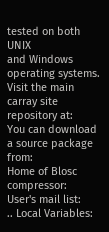tested on both UNIX
and Windows operating systems.
Visit the main carray site repository at:
You can download a source package from:
Home of Blosc compressor:
User's mail list:
.. Local Variables: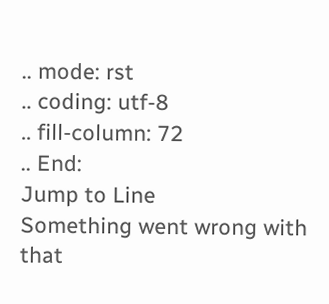.. mode: rst
.. coding: utf-8
.. fill-column: 72
.. End:
Jump to Line
Something went wrong with that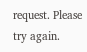request. Please try again.